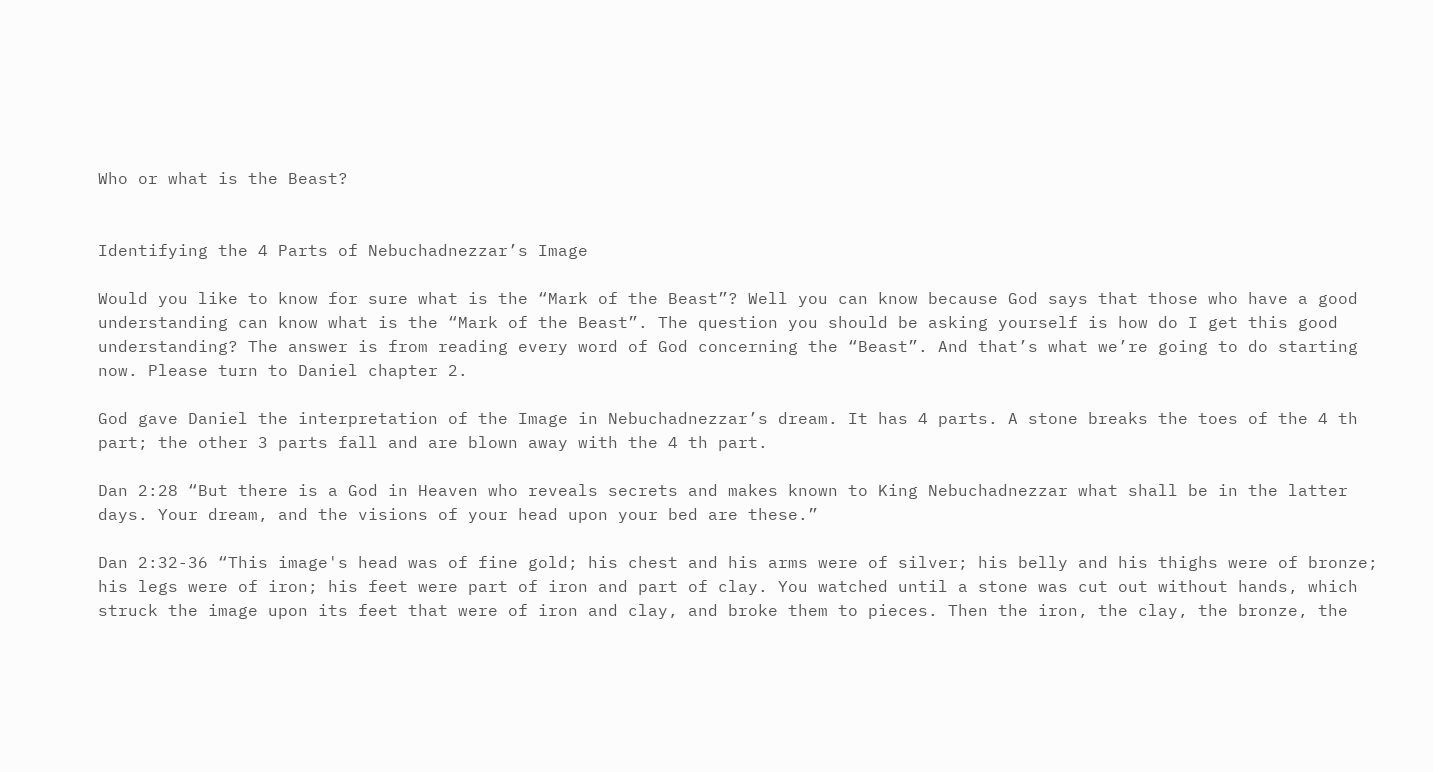Who or what is the Beast?


Identifying the 4 Parts of Nebuchadnezzar’s Image

Would you like to know for sure what is the “Mark of the Beast”? Well you can know because God says that those who have a good understanding can know what is the “Mark of the Beast”. The question you should be asking yourself is how do I get this good understanding? The answer is from reading every word of God concerning the “Beast”. And that’s what we’re going to do starting now. Please turn to Daniel chapter 2.

God gave Daniel the interpretation of the Image in Nebuchadnezzar’s dream. It has 4 parts. A stone breaks the toes of the 4 th part; the other 3 parts fall and are blown away with the 4 th part.

Dan 2:28 “But there is a God in Heaven who reveals secrets and makes known to King Nebuchadnezzar what shall be in the latter days. Your dream, and the visions of your head upon your bed are these.”

Dan 2:32-36 “This image's head was of fine gold; his chest and his arms were of silver; his belly and his thighs were of bronze; his legs were of iron; his feet were part of iron and part of clay. You watched until a stone was cut out without hands, which struck the image upon its feet that were of iron and clay, and broke them to pieces. Then the iron, the clay, the bronze, the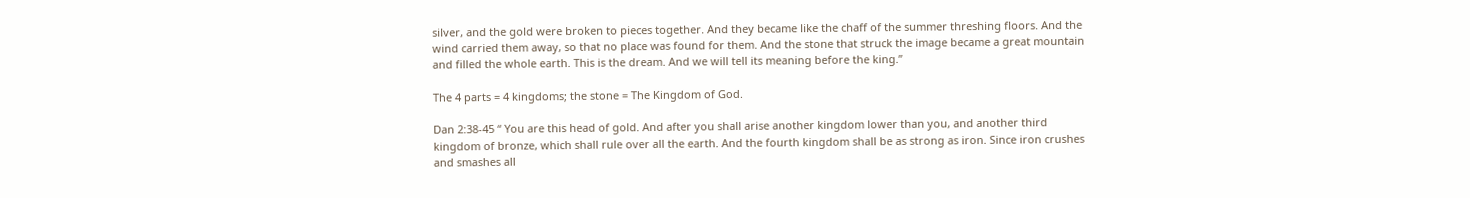silver, and the gold were broken to pieces together. And they became like the chaff of the summer threshing floors. And the wind carried them away, so that no place was found for them. And the stone that struck the image became a great mountain and filled the whole earth. This is the dream. And we will tell its meaning before the king.”

The 4 parts = 4 kingdoms; the stone = The Kingdom of God.

Dan 2:38-45 “ You are this head of gold. And after you shall arise another kingdom lower than you, and another third kingdom of bronze, which shall rule over all the earth. And the fourth kingdom shall be as strong as iron. Since iron crushes and smashes all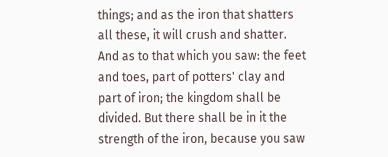things; and as the iron that shatters all these, it will crush and shatter. And as to that which you saw: the feet and toes, part of potters' clay and part of iron; the kingdom shall be divided. But there shall be in it the strength of the iron, because you saw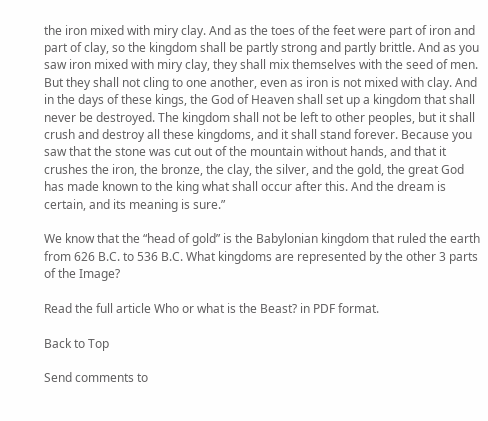the iron mixed with miry clay. And as the toes of the feet were part of iron and part of clay, so the kingdom shall be partly strong and partly brittle. And as you saw iron mixed with miry clay, they shall mix themselves with the seed of men. But they shall not cling to one another, even as iron is not mixed with clay. And in the days of these kings, the God of Heaven shall set up a kingdom that shall never be destroyed. The kingdom shall not be left to other peoples, but it shall crush and destroy all these kingdoms, and it shall stand forever. Because you saw that the stone was cut out of the mountain without hands, and that it crushes the iron, the bronze, the clay, the silver, and the gold, the great God has made known to the king what shall occur after this. And the dream is certain, and its meaning is sure.”

We know that the “head of gold” is the Babylonian kingdom that ruled the earth from 626 B.C. to 536 B.C. What kingdoms are represented by the other 3 parts of the Image?

Read the full article Who or what is the Beast? in PDF format.

Back to Top

Send comments to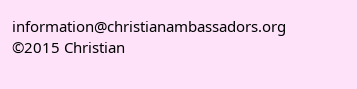information@christianambassadors.org
©2015 Christian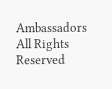Ambassadors All Rights Reserved